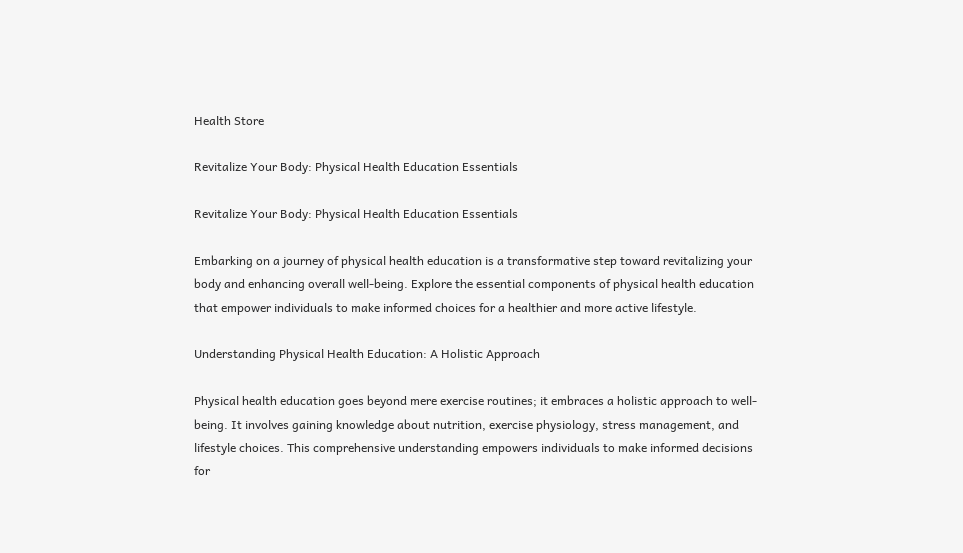Health Store

Revitalize Your Body: Physical Health Education Essentials

Revitalize Your Body: Physical Health Education Essentials

Embarking on a journey of physical health education is a transformative step toward revitalizing your body and enhancing overall well-being. Explore the essential components of physical health education that empower individuals to make informed choices for a healthier and more active lifestyle.

Understanding Physical Health Education: A Holistic Approach

Physical health education goes beyond mere exercise routines; it embraces a holistic approach to well-being. It involves gaining knowledge about nutrition, exercise physiology, stress management, and lifestyle choices. This comprehensive understanding empowers individuals to make informed decisions for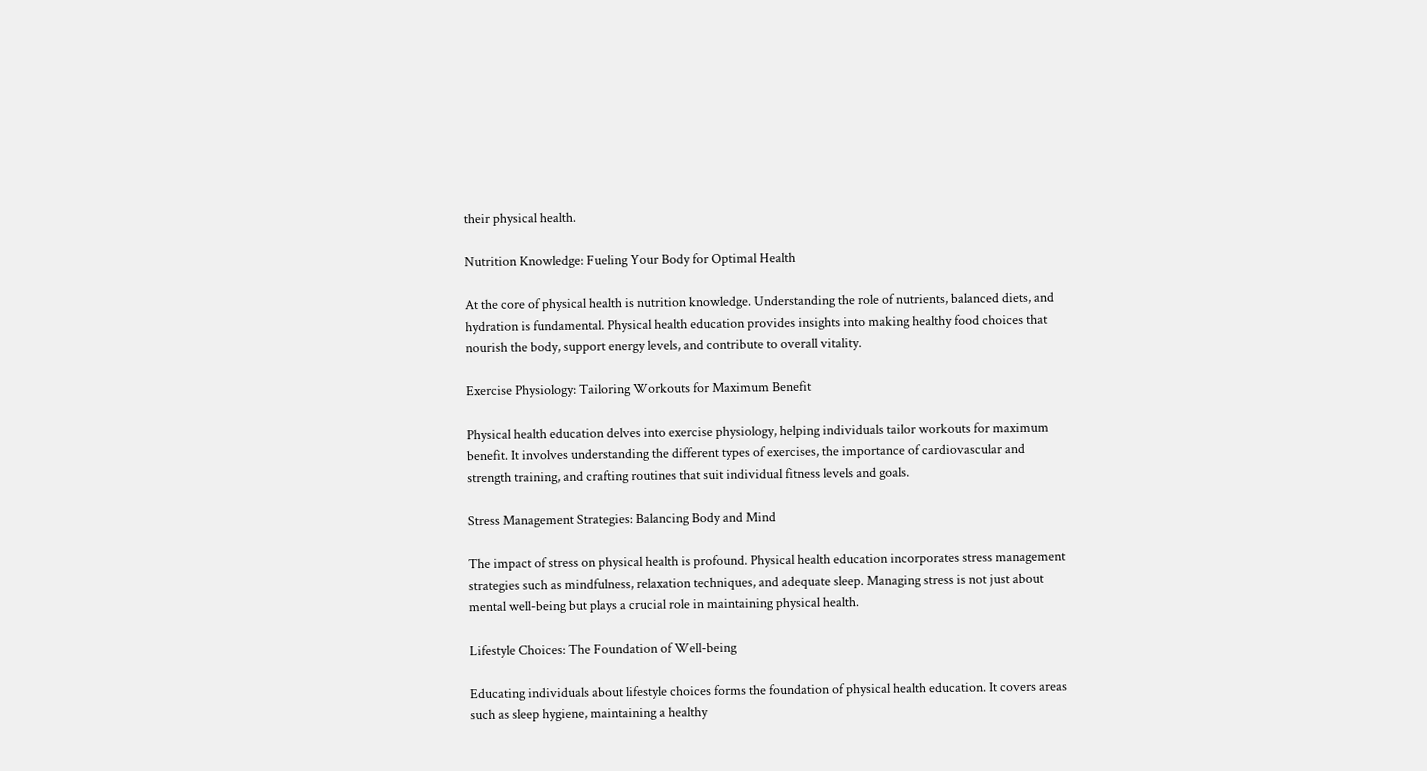their physical health.

Nutrition Knowledge: Fueling Your Body for Optimal Health

At the core of physical health is nutrition knowledge. Understanding the role of nutrients, balanced diets, and hydration is fundamental. Physical health education provides insights into making healthy food choices that nourish the body, support energy levels, and contribute to overall vitality.

Exercise Physiology: Tailoring Workouts for Maximum Benefit

Physical health education delves into exercise physiology, helping individuals tailor workouts for maximum benefit. It involves understanding the different types of exercises, the importance of cardiovascular and strength training, and crafting routines that suit individual fitness levels and goals.

Stress Management Strategies: Balancing Body and Mind

The impact of stress on physical health is profound. Physical health education incorporates stress management strategies such as mindfulness, relaxation techniques, and adequate sleep. Managing stress is not just about mental well-being but plays a crucial role in maintaining physical health.

Lifestyle Choices: The Foundation of Well-being

Educating individuals about lifestyle choices forms the foundation of physical health education. It covers areas such as sleep hygiene, maintaining a healthy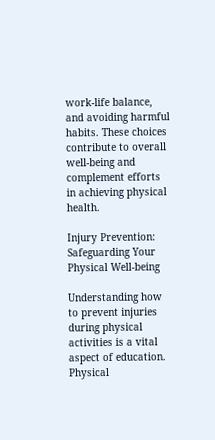work-life balance, and avoiding harmful habits. These choices contribute to overall well-being and complement efforts in achieving physical health.

Injury Prevention: Safeguarding Your Physical Well-being

Understanding how to prevent injuries during physical activities is a vital aspect of education. Physical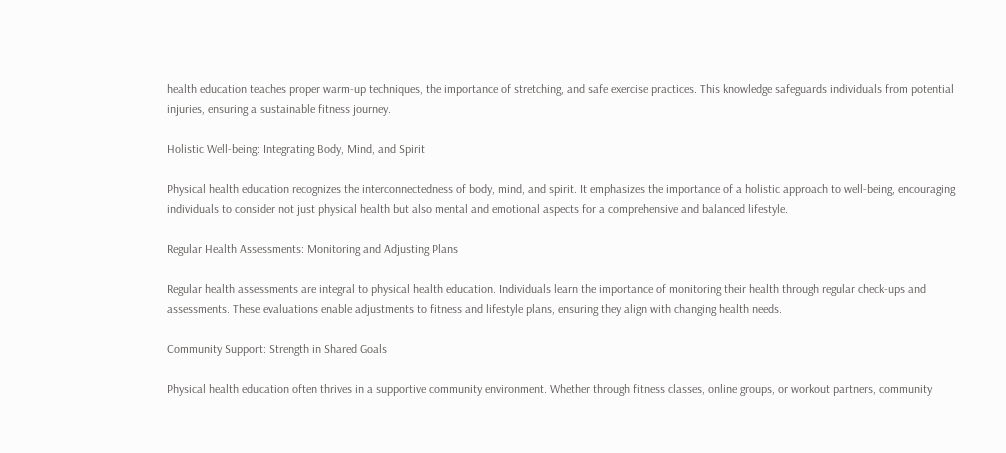health education teaches proper warm-up techniques, the importance of stretching, and safe exercise practices. This knowledge safeguards individuals from potential injuries, ensuring a sustainable fitness journey.

Holistic Well-being: Integrating Body, Mind, and Spirit

Physical health education recognizes the interconnectedness of body, mind, and spirit. It emphasizes the importance of a holistic approach to well-being, encouraging individuals to consider not just physical health but also mental and emotional aspects for a comprehensive and balanced lifestyle.

Regular Health Assessments: Monitoring and Adjusting Plans

Regular health assessments are integral to physical health education. Individuals learn the importance of monitoring their health through regular check-ups and assessments. These evaluations enable adjustments to fitness and lifestyle plans, ensuring they align with changing health needs.

Community Support: Strength in Shared Goals

Physical health education often thrives in a supportive community environment. Whether through fitness classes, online groups, or workout partners, community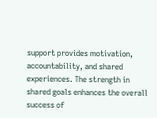support provides motivation, accountability, and shared experiences. The strength in shared goals enhances the overall success of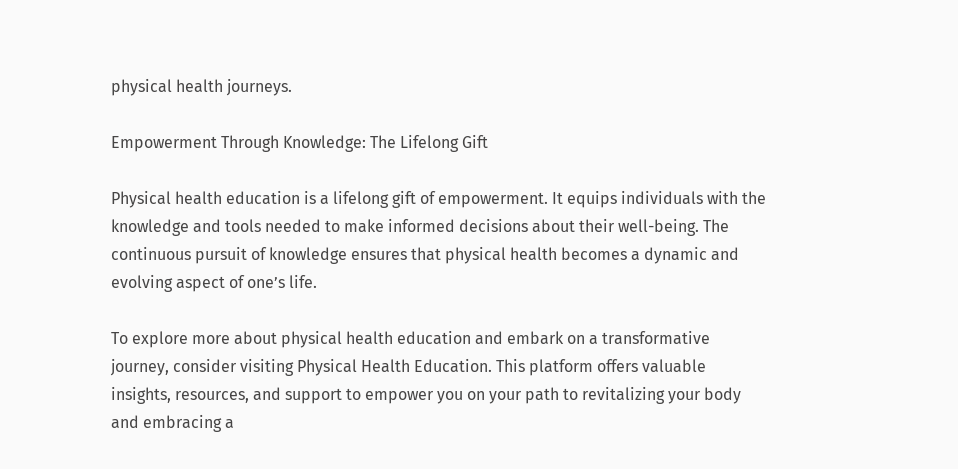physical health journeys.

Empowerment Through Knowledge: The Lifelong Gift

Physical health education is a lifelong gift of empowerment. It equips individuals with the knowledge and tools needed to make informed decisions about their well-being. The continuous pursuit of knowledge ensures that physical health becomes a dynamic and evolving aspect of one’s life.

To explore more about physical health education and embark on a transformative journey, consider visiting Physical Health Education. This platform offers valuable insights, resources, and support to empower you on your path to revitalizing your body and embracing a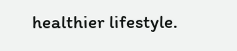healthier lifestyle.